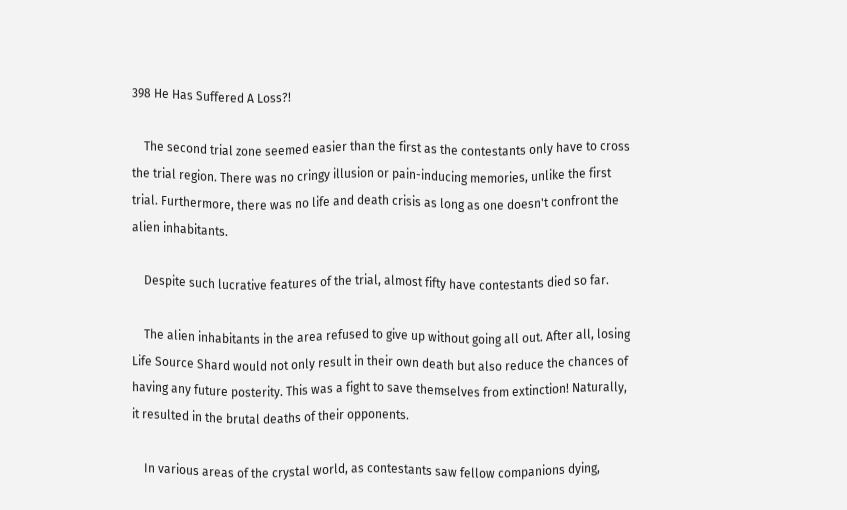398 He Has Suffered A Loss?!

    The second trial zone seemed easier than the first as the contestants only have to cross the trial region. There was no cringy illusion or pain-inducing memories, unlike the first trial. Furthermore, there was no life and death crisis as long as one doesn't confront the alien inhabitants.

    Despite such lucrative features of the trial, almost fifty have contestants died so far.

    The alien inhabitants in the area refused to give up without going all out. After all, losing Life Source Shard would not only result in their own death but also reduce the chances of having any future posterity. This was a fight to save themselves from extinction! Naturally, it resulted in the brutal deaths of their opponents.

    In various areas of the crystal world, as contestants saw fellow companions dying,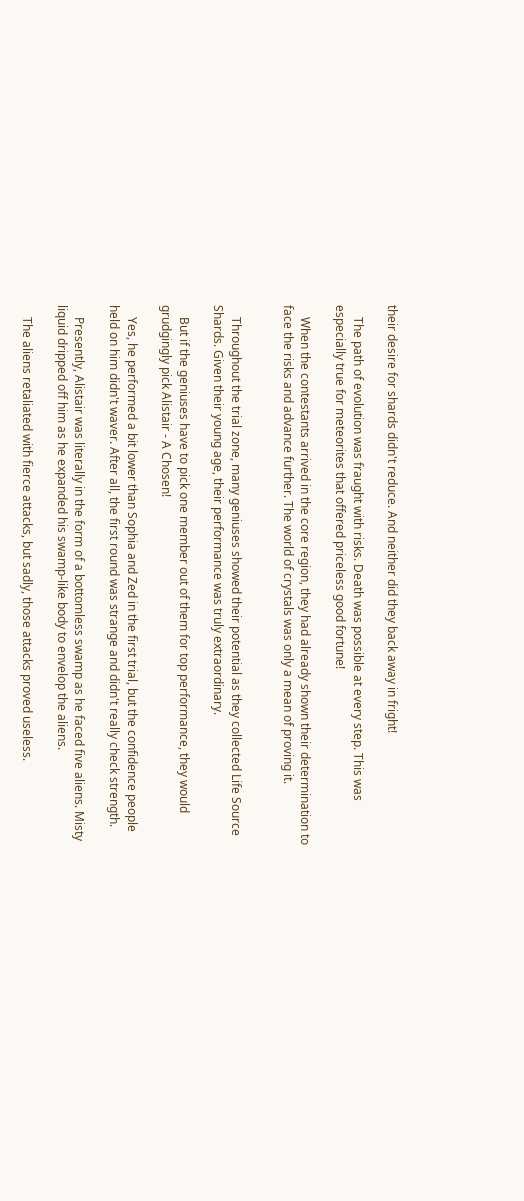their desire for shards didn't reduce. And neither did they back away in fright!

    The path of evolution was fraught with risks. Death was possible at every step. This was especially true for meteorites that offered priceless good fortune!

    When the contestants arrived in the core region, they had already shown their determination to face the risks and advance further. The world of crystals was only a mean of proving it.


    Throughout the trial zone, many geniuses showed their potential as they collected Life Source Shards. Given their young age, their performance was truly extraordinary.

    But if the geniuses have to pick one member out of them for top performance, they would grudgingly pick Alistair - A Chosen!

    Yes, he performed a bit lower than Sophia and Zed in the first trial, but the confidence people held on him didn't waver. After all, the first round was strange and didn't really check strength.

    Presently, Alistair was literally in the form of a bottomless swamp as he faced five aliens. Misty liquid dripped off him as he expanded his swamp-like body to envelop the aliens.

    The aliens retaliated with fierce attacks, but sadly, those attacks proved useless.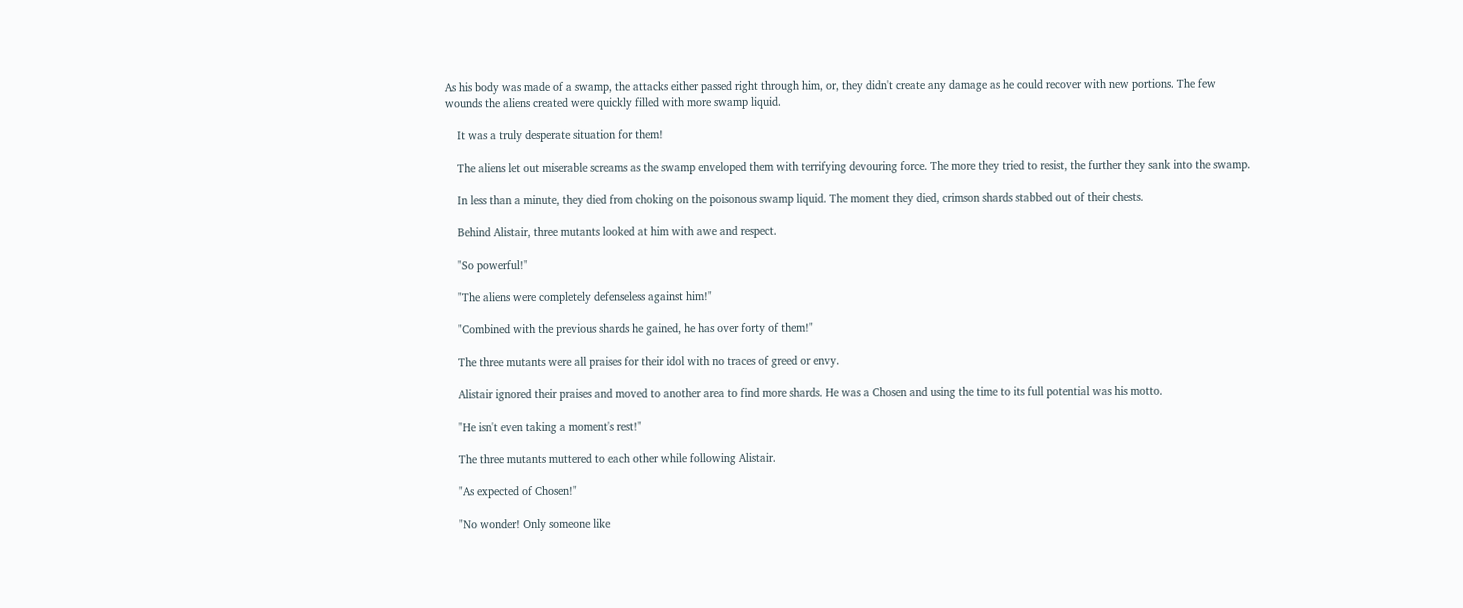As his body was made of a swamp, the attacks either passed right through him, or, they didn't create any damage as he could recover with new portions. The few wounds the aliens created were quickly filled with more swamp liquid.

    It was a truly desperate situation for them!

    The aliens let out miserable screams as the swamp enveloped them with terrifying devouring force. The more they tried to resist, the further they sank into the swamp.

    In less than a minute, they died from choking on the poisonous swamp liquid. The moment they died, crimson shards stabbed out of their chests.

    Behind Alistair, three mutants looked at him with awe and respect.

    "So powerful!"

    "The aliens were completely defenseless against him!"

    "Combined with the previous shards he gained, he has over forty of them!"

    The three mutants were all praises for their idol with no traces of greed or envy.

    Alistair ignored their praises and moved to another area to find more shards. He was a Chosen and using the time to its full potential was his motto.

    "He isn't even taking a moment's rest!"

    The three mutants muttered to each other while following Alistair.

    "As expected of Chosen!"

    "No wonder! Only someone like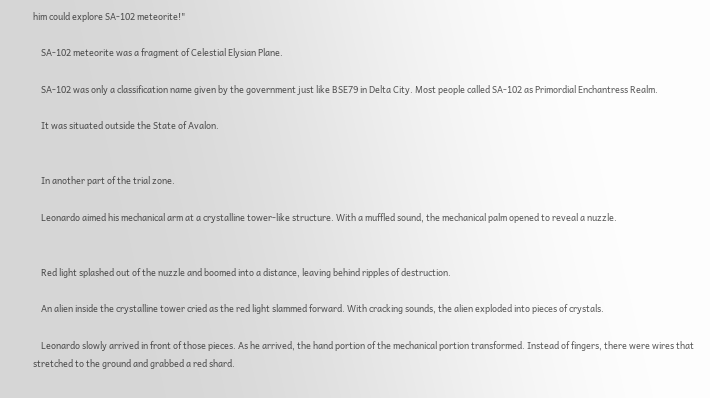him could explore SA-102 meteorite!"

    SA-102 meteorite was a fragment of Celestial Elysian Plane.

    SA-102 was only a classification name given by the government just like BSE79 in Delta City. Most people called SA-102 as Primordial Enchantress Realm.

    It was situated outside the State of Avalon.


    In another part of the trial zone.

    Leonardo aimed his mechanical arm at a crystalline tower-like structure. With a muffled sound, the mechanical palm opened to reveal a nuzzle.


    Red light splashed out of the nuzzle and boomed into a distance, leaving behind ripples of destruction.

    An alien inside the crystalline tower cried as the red light slammed forward. With cracking sounds, the alien exploded into pieces of crystals.

    Leonardo slowly arrived in front of those pieces. As he arrived, the hand portion of the mechanical portion transformed. Instead of fingers, there were wires that stretched to the ground and grabbed a red shard.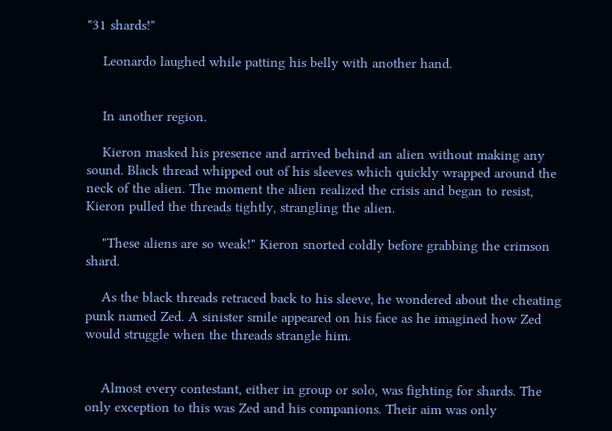"31 shards!"

    Leonardo laughed while patting his belly with another hand.


    In another region.

    Kieron masked his presence and arrived behind an alien without making any sound. Black thread whipped out of his sleeves which quickly wrapped around the neck of the alien. The moment the alien realized the crisis and began to resist, Kieron pulled the threads tightly, strangling the alien.

    "These aliens are so weak!" Kieron snorted coldly before grabbing the crimson shard.

    As the black threads retraced back to his sleeve, he wondered about the cheating punk named Zed. A sinister smile appeared on his face as he imagined how Zed would struggle when the threads strangle him.


    Almost every contestant, either in group or solo, was fighting for shards. The only exception to this was Zed and his companions. Their aim was only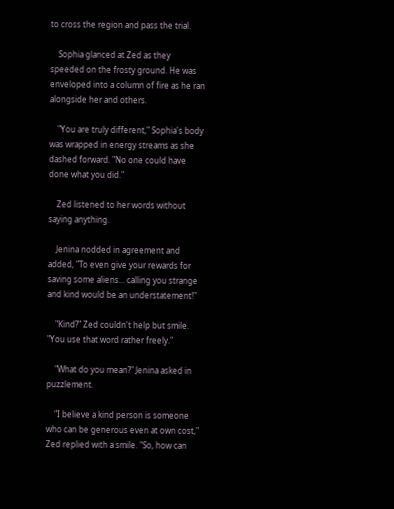to cross the region and pass the trial.

    Sophia glanced at Zed as they speeded on the frosty ground. He was enveloped into a column of fire as he ran alongside her and others.

    "You are truly different," Sophia's body was wrapped in energy streams as she dashed forward. "No one could have done what you did."

    Zed listened to her words without saying anything.

    Jenina nodded in agreement and added, "To even give your rewards for saving some aliens... calling you strange and kind would be an understatement!"

    "Kind?" Zed couldn't help but smile. "You use that word rather freely."

    "What do you mean?" Jenina asked in puzzlement.

    "I believe a kind person is someone who can be generous even at own cost," Zed replied with a smile. "So, how can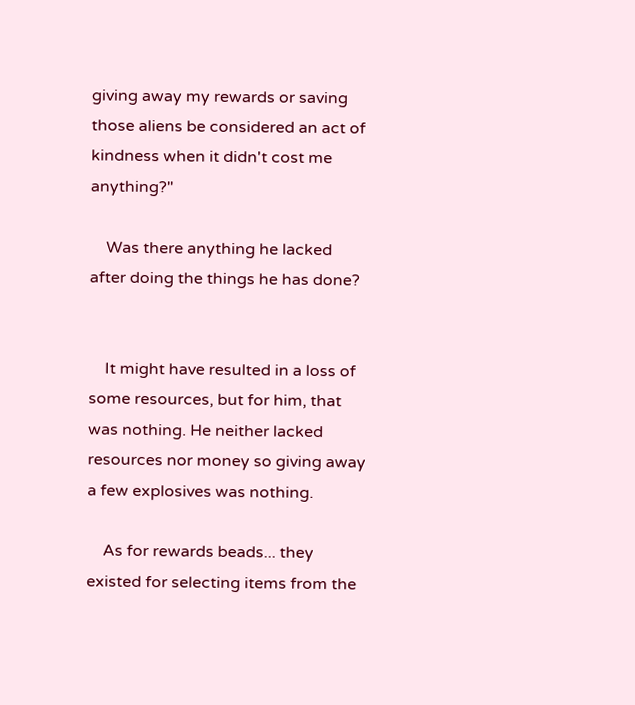giving away my rewards or saving those aliens be considered an act of kindness when it didn't cost me anything?"

    Was there anything he lacked after doing the things he has done?


    It might have resulted in a loss of some resources, but for him, that was nothing. He neither lacked resources nor money so giving away a few explosives was nothing.

    As for rewards beads... they existed for selecting items from the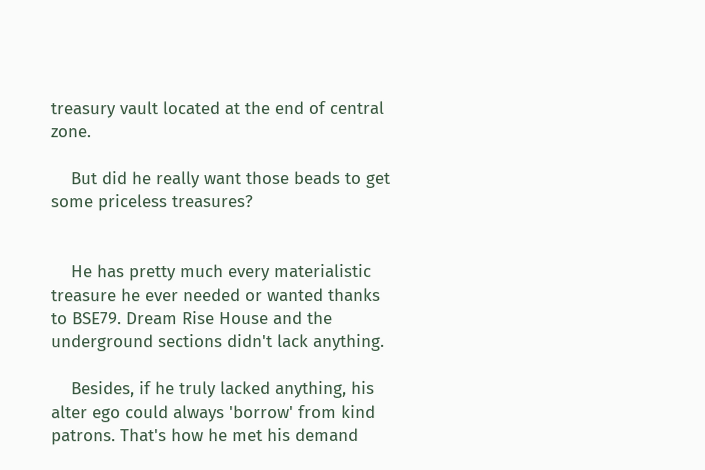treasury vault located at the end of central zone.

    But did he really want those beads to get some priceless treasures?


    He has pretty much every materialistic treasure he ever needed or wanted thanks to BSE79. Dream Rise House and the underground sections didn't lack anything.

    Besides, if he truly lacked anything, his alter ego could always 'borrow' from kind patrons. That's how he met his demand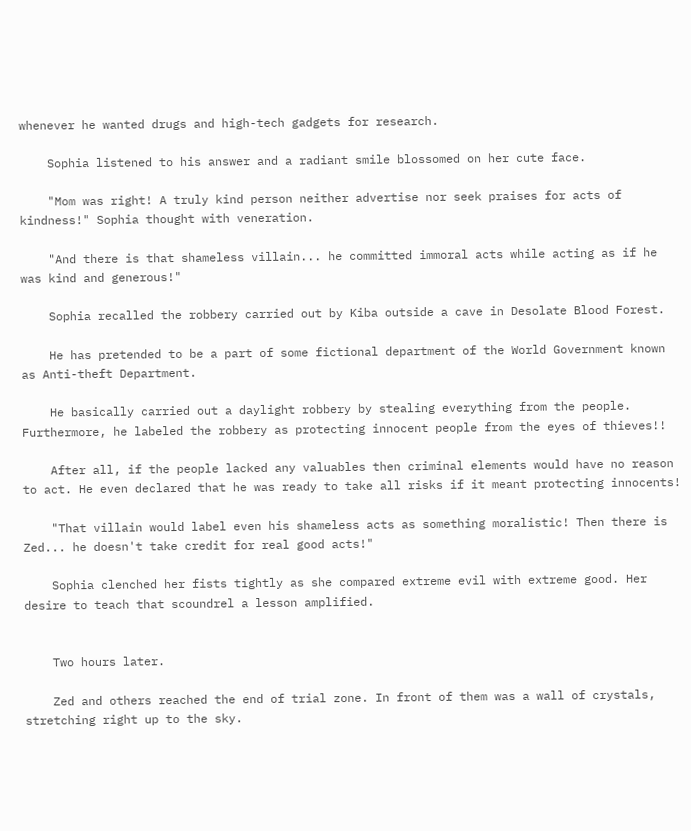whenever he wanted drugs and high-tech gadgets for research.

    Sophia listened to his answer and a radiant smile blossomed on her cute face.

    "Mom was right! A truly kind person neither advertise nor seek praises for acts of kindness!" Sophia thought with veneration.

    "And there is that shameless villain... he committed immoral acts while acting as if he was kind and generous!"

    Sophia recalled the robbery carried out by Kiba outside a cave in Desolate Blood Forest.

    He has pretended to be a part of some fictional department of the World Government known as Anti-theft Department.

    He basically carried out a daylight robbery by stealing everything from the people. Furthermore, he labeled the robbery as protecting innocent people from the eyes of thieves!!

    After all, if the people lacked any valuables then criminal elements would have no reason to act. He even declared that he was ready to take all risks if it meant protecting innocents!

    "That villain would label even his shameless acts as something moralistic! Then there is Zed... he doesn't take credit for real good acts!"

    Sophia clenched her fists tightly as she compared extreme evil with extreme good. Her desire to teach that scoundrel a lesson amplified.


    Two hours later.

    Zed and others reached the end of trial zone. In front of them was a wall of crystals, stretching right up to the sky.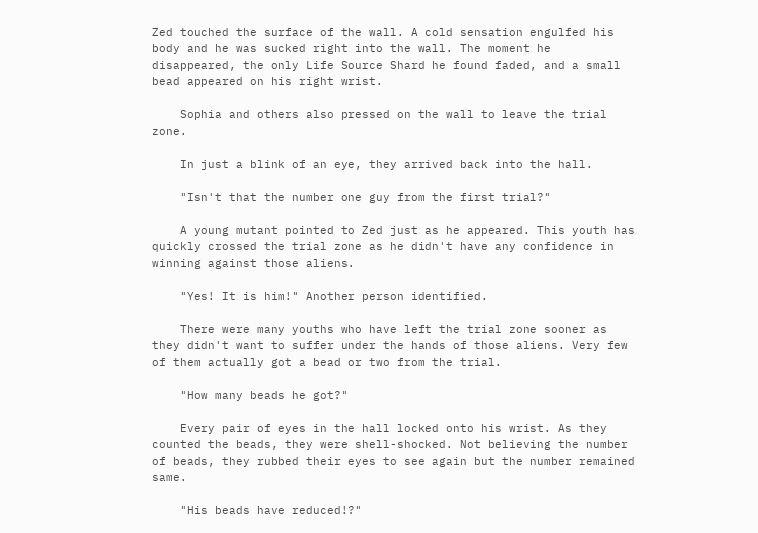Zed touched the surface of the wall. A cold sensation engulfed his body and he was sucked right into the wall. The moment he disappeared, the only Life Source Shard he found faded, and a small bead appeared on his right wrist.

    Sophia and others also pressed on the wall to leave the trial zone.

    In just a blink of an eye, they arrived back into the hall.

    "Isn't that the number one guy from the first trial?"

    A young mutant pointed to Zed just as he appeared. This youth has quickly crossed the trial zone as he didn't have any confidence in winning against those aliens.

    "Yes! It is him!" Another person identified.

    There were many youths who have left the trial zone sooner as they didn't want to suffer under the hands of those aliens. Very few of them actually got a bead or two from the trial.

    "How many beads he got?"

    Every pair of eyes in the hall locked onto his wrist. As they counted the beads, they were shell-shocked. Not believing the number of beads, they rubbed their eyes to see again but the number remained same.

    "His beads have reduced!?"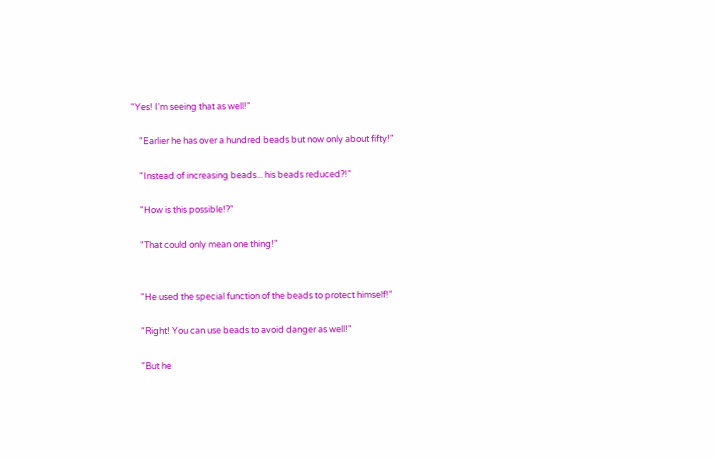"Yes! I'm seeing that as well!"

    "Earlier he has over a hundred beads but now only about fifty!"

    "Instead of increasing beads... his beads reduced?!"

    "How is this possible!?"

    "That could only mean one thing!"


    "He used the special function of the beads to protect himself!"

    "Right! You can use beads to avoid danger as well!"

    "But he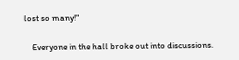lost so many!"

    Everyone in the hall broke out into discussions.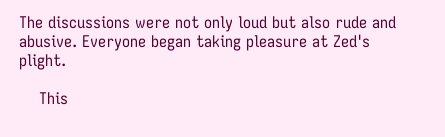The discussions were not only loud but also rude and abusive. Everyone began taking pleasure at Zed's plight.

    This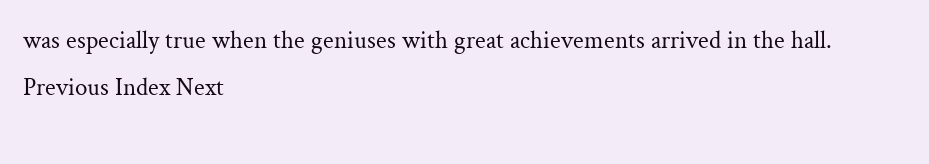was especially true when the geniuses with great achievements arrived in the hall.
Previous Index Next